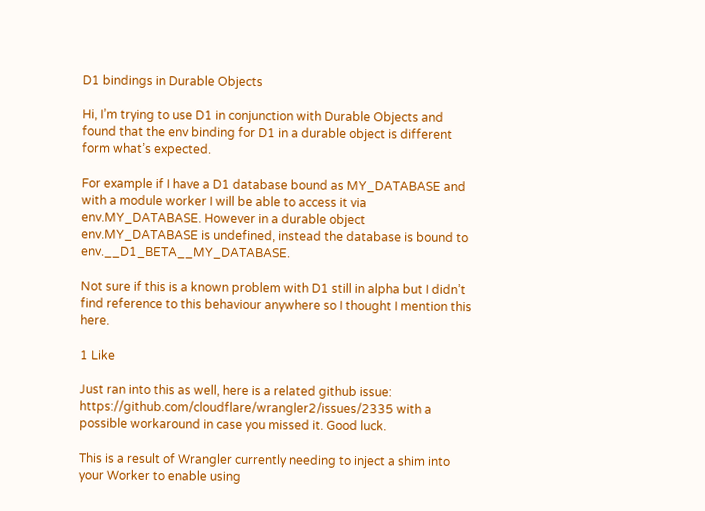D1 bindings in Durable Objects

Hi, I’m trying to use D1 in conjunction with Durable Objects and found that the env binding for D1 in a durable object is different form what’s expected.

For example if I have a D1 database bound as MY_DATABASE and with a module worker I will be able to access it via env.MY_DATABASE. However in a durable object env.MY_DATABASE is undefined, instead the database is bound to env.__D1_BETA__MY_DATABASE.

Not sure if this is a known problem with D1 still in alpha but I didn’t find reference to this behaviour anywhere so I thought I mention this here.

1 Like

Just ran into this as well, here is a related github issue: https://github.com/cloudflare/wrangler2/issues/2335 with a possible workaround in case you missed it. Good luck.

This is a result of Wrangler currently needing to inject a shim into your Worker to enable using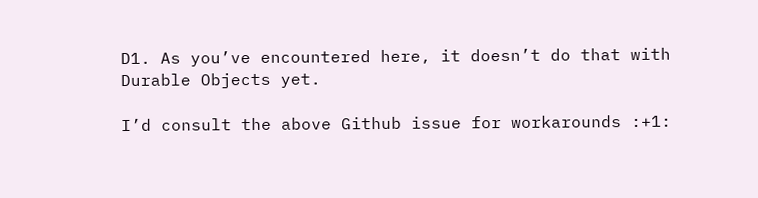D1. As you’ve encountered here, it doesn’t do that with Durable Objects yet.

I’d consult the above Github issue for workarounds :+1: